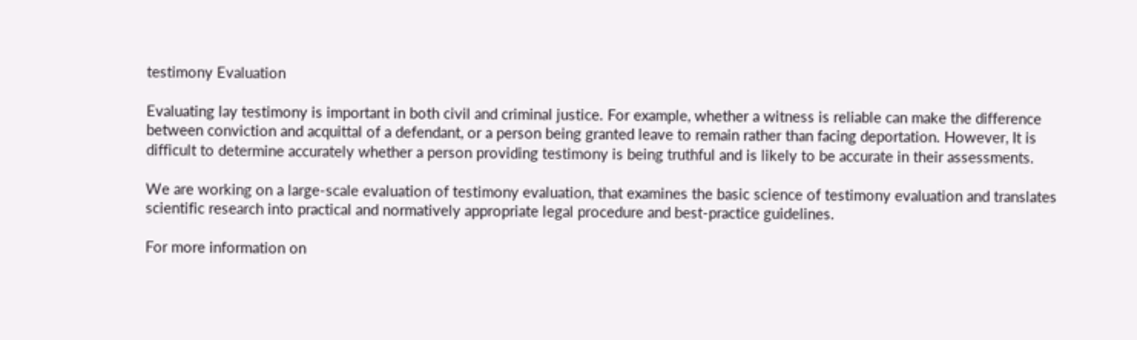testimony Evaluation

Evaluating lay testimony is important in both civil and criminal justice. For example, whether a witness is reliable can make the difference between conviction and acquittal of a defendant, or a person being granted leave to remain rather than facing deportation. However, It is difficult to determine accurately whether a person providing testimony is being truthful and is likely to be accurate in their assessments.

We are working on a large-scale evaluation of testimony evaluation, that examines the basic science of testimony evaluation and translates scientific research into practical and normatively appropriate legal procedure and best-practice guidelines.

For more information on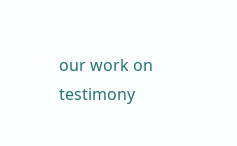our work on testimony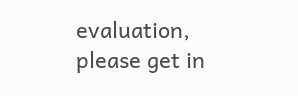evaluation, please get in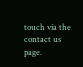touch via the contact us page.